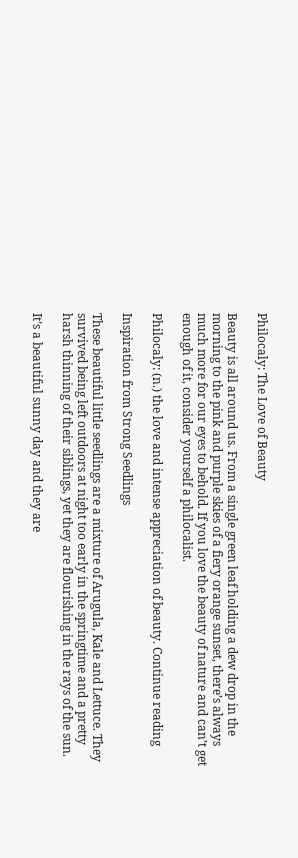Philocaly: The Love of Beauty

Beauty is all around us. From a single green leaf holding a dew drop in the morning to the pink and purple skies of a fiery orange sunset, there’s always much more for our eyes to behold. If you love the beauty of nature and can’t get enough of it, consider yourself a philocalist.

Philocaly: (n.) the love and intense appreciation of beauty. Continue reading

Inspiration from Strong Seedlings

These beautiful little seedlings are a mixture of Arugula, Kale and Lettuce. They survived being left outdoors at night too early in the springtime and a pretty harsh thinning of their siblings, yet they are flourishing in the rays of the sun.

It’s a beautiful sunny day and they are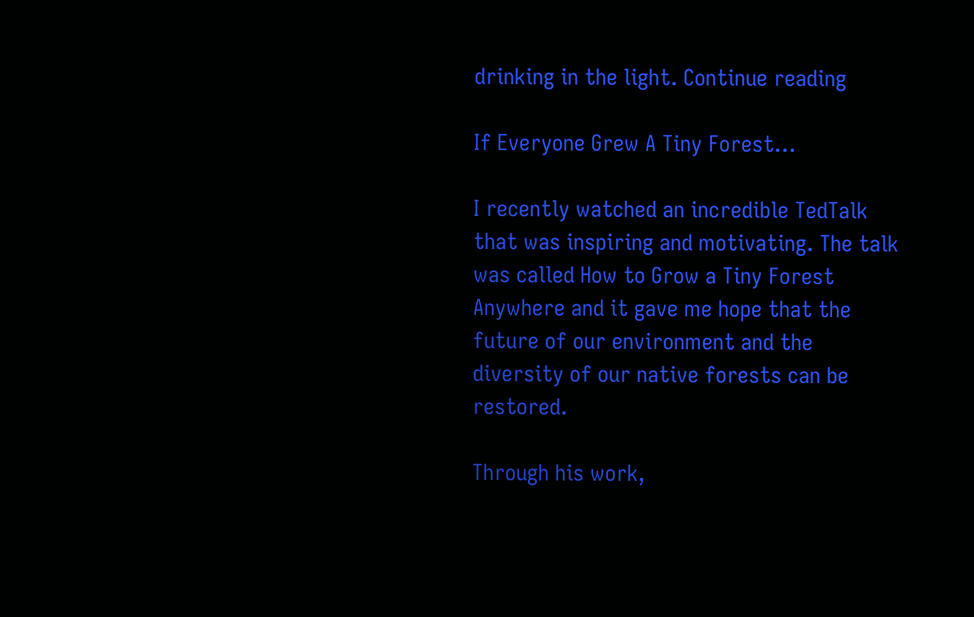drinking in the light. Continue reading

If Everyone Grew A Tiny Forest…

I recently watched an incredible TedTalk that was inspiring and motivating. The talk was called How to Grow a Tiny Forest Anywhere and it gave me hope that the future of our environment and the diversity of our native forests can be restored.

Through his work,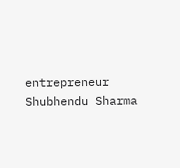entrepreneur Shubhendu Sharma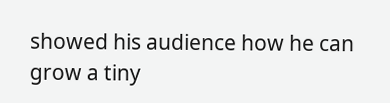showed his audience how he can grow a tiny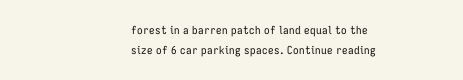forest in a barren patch of land equal to the size of 6 car parking spaces. Continue reading